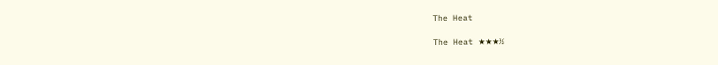The Heat

The Heat ★★★½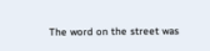The word on the street was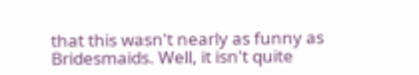that this wasn't nearly as funny as Bridesmaids. Well, it isn't quite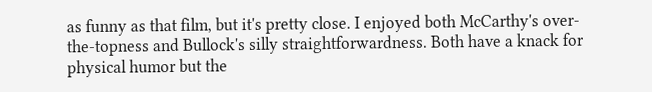as funny as that film, but it's pretty close. I enjoyed both McCarthy's over-the-topness and Bullock's silly straightforwardness. Both have a knack for physical humor but the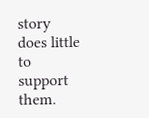story does little to support them.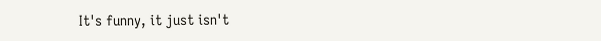It's funny, it just isn't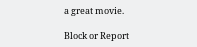a great movie.

Block or Report